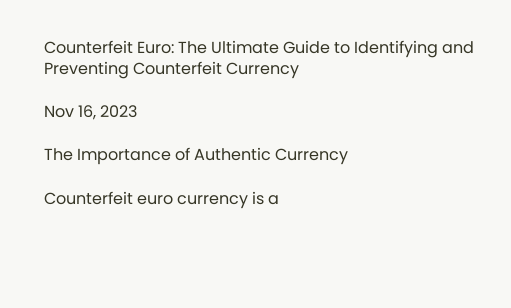Counterfeit Euro: The Ultimate Guide to Identifying and Preventing Counterfeit Currency

Nov 16, 2023

The Importance of Authentic Currency

Counterfeit euro currency is a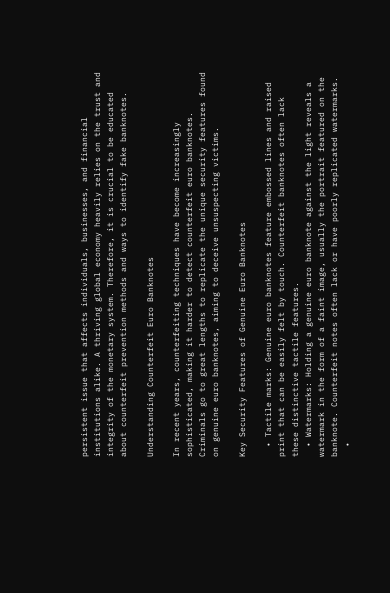persistent issue that affects individuals, businesses, and financial institutions alike. A thriving global economy heavily relies on the trust and integrity of the monetary system. Therefore, it is crucial to be educated about counterfeit prevention methods and ways to identify fake banknotes.

Understanding Counterfeit Euro Banknotes

In recent years, counterfeiting techniques have become increasingly sophisticated, making it harder to detect counterfeit euro banknotes. Criminals go to great lengths to replicate the unique security features found on genuine euro banknotes, aiming to deceive unsuspecting victims.

Key Security Features of Genuine Euro Banknotes

  • Tactile marks: Genuine euro banknotes feature embossed lines and raised print that can be easily felt by touch. Counterfeit banknotes often lack these distinctive tactile features.
  • Watermarks: Holding a genuine euro banknote against the light reveals a watermark in the form of a faint image, usually the portrait featured on the banknote. Counterfeit notes often lack or have poorly replicated watermarks.
  •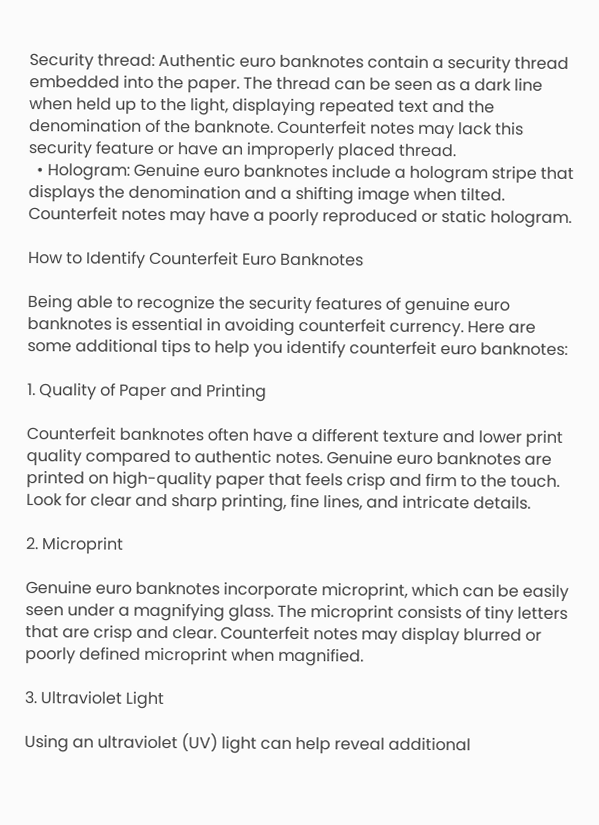Security thread: Authentic euro banknotes contain a security thread embedded into the paper. The thread can be seen as a dark line when held up to the light, displaying repeated text and the denomination of the banknote. Counterfeit notes may lack this security feature or have an improperly placed thread.
  • Hologram: Genuine euro banknotes include a hologram stripe that displays the denomination and a shifting image when tilted. Counterfeit notes may have a poorly reproduced or static hologram.

How to Identify Counterfeit Euro Banknotes

Being able to recognize the security features of genuine euro banknotes is essential in avoiding counterfeit currency. Here are some additional tips to help you identify counterfeit euro banknotes:

1. Quality of Paper and Printing

Counterfeit banknotes often have a different texture and lower print quality compared to authentic notes. Genuine euro banknotes are printed on high-quality paper that feels crisp and firm to the touch. Look for clear and sharp printing, fine lines, and intricate details.

2. Microprint

Genuine euro banknotes incorporate microprint, which can be easily seen under a magnifying glass. The microprint consists of tiny letters that are crisp and clear. Counterfeit notes may display blurred or poorly defined microprint when magnified.

3. Ultraviolet Light

Using an ultraviolet (UV) light can help reveal additional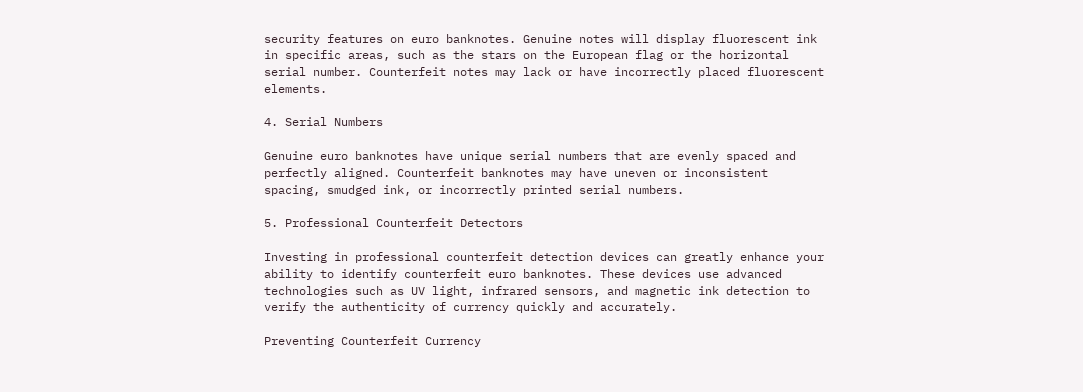security features on euro banknotes. Genuine notes will display fluorescent ink in specific areas, such as the stars on the European flag or the horizontal serial number. Counterfeit notes may lack or have incorrectly placed fluorescent elements.

4. Serial Numbers

Genuine euro banknotes have unique serial numbers that are evenly spaced and perfectly aligned. Counterfeit banknotes may have uneven or inconsistent spacing, smudged ink, or incorrectly printed serial numbers.

5. Professional Counterfeit Detectors

Investing in professional counterfeit detection devices can greatly enhance your ability to identify counterfeit euro banknotes. These devices use advanced technologies such as UV light, infrared sensors, and magnetic ink detection to verify the authenticity of currency quickly and accurately.

Preventing Counterfeit Currency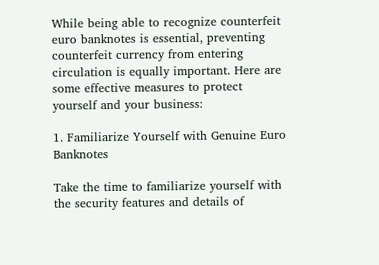While being able to recognize counterfeit euro banknotes is essential, preventing counterfeit currency from entering circulation is equally important. Here are some effective measures to protect yourself and your business:

1. Familiarize Yourself with Genuine Euro Banknotes

Take the time to familiarize yourself with the security features and details of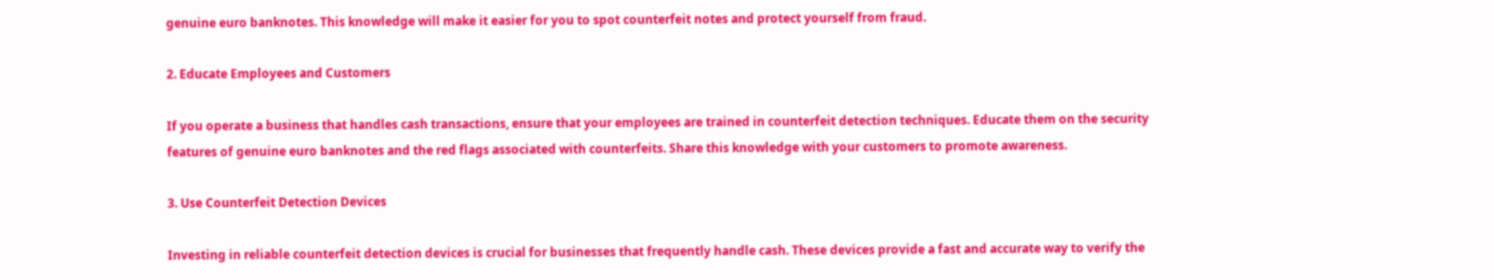genuine euro banknotes. This knowledge will make it easier for you to spot counterfeit notes and protect yourself from fraud.

2. Educate Employees and Customers

If you operate a business that handles cash transactions, ensure that your employees are trained in counterfeit detection techniques. Educate them on the security features of genuine euro banknotes and the red flags associated with counterfeits. Share this knowledge with your customers to promote awareness.

3. Use Counterfeit Detection Devices

Investing in reliable counterfeit detection devices is crucial for businesses that frequently handle cash. These devices provide a fast and accurate way to verify the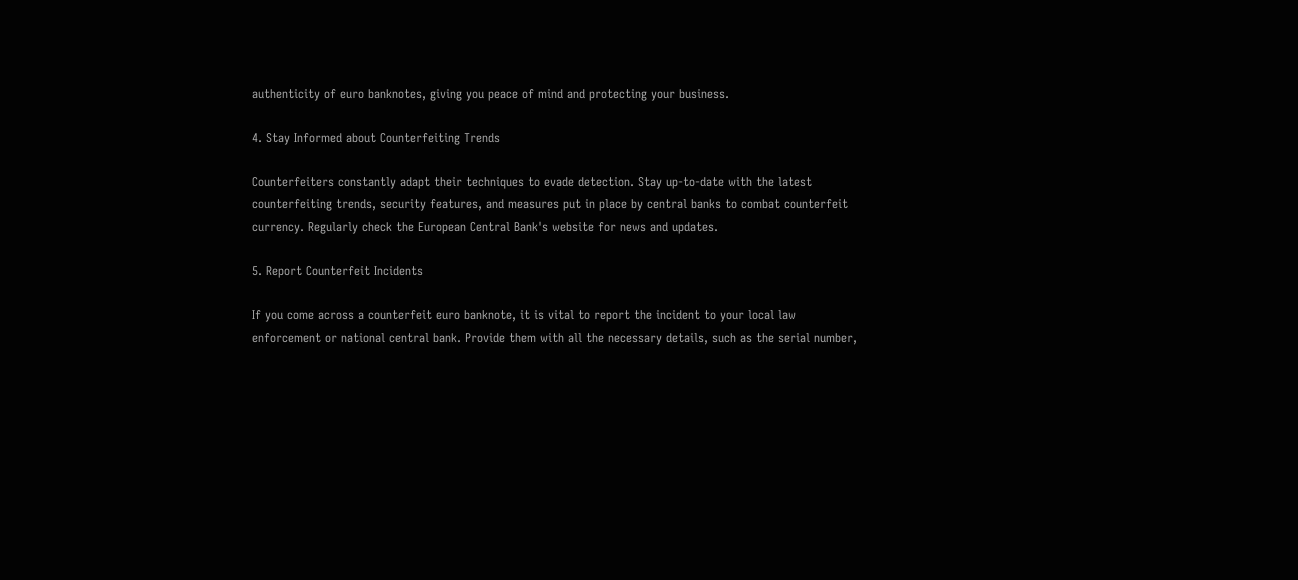authenticity of euro banknotes, giving you peace of mind and protecting your business.

4. Stay Informed about Counterfeiting Trends

Counterfeiters constantly adapt their techniques to evade detection. Stay up-to-date with the latest counterfeiting trends, security features, and measures put in place by central banks to combat counterfeit currency. Regularly check the European Central Bank's website for news and updates.

5. Report Counterfeit Incidents

If you come across a counterfeit euro banknote, it is vital to report the incident to your local law enforcement or national central bank. Provide them with all the necessary details, such as the serial number,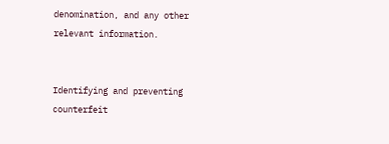denomination, and any other relevant information.


Identifying and preventing counterfeit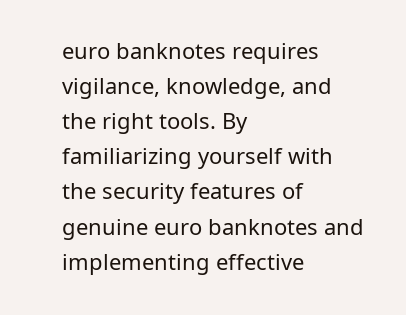euro banknotes requires vigilance, knowledge, and the right tools. By familiarizing yourself with the security features of genuine euro banknotes and implementing effective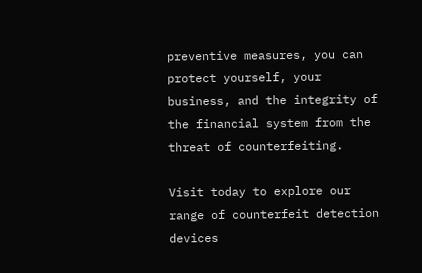preventive measures, you can protect yourself, your business, and the integrity of the financial system from the threat of counterfeiting.

Visit today to explore our range of counterfeit detection devices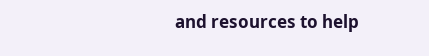and resources to help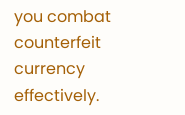you combat counterfeit currency effectively.